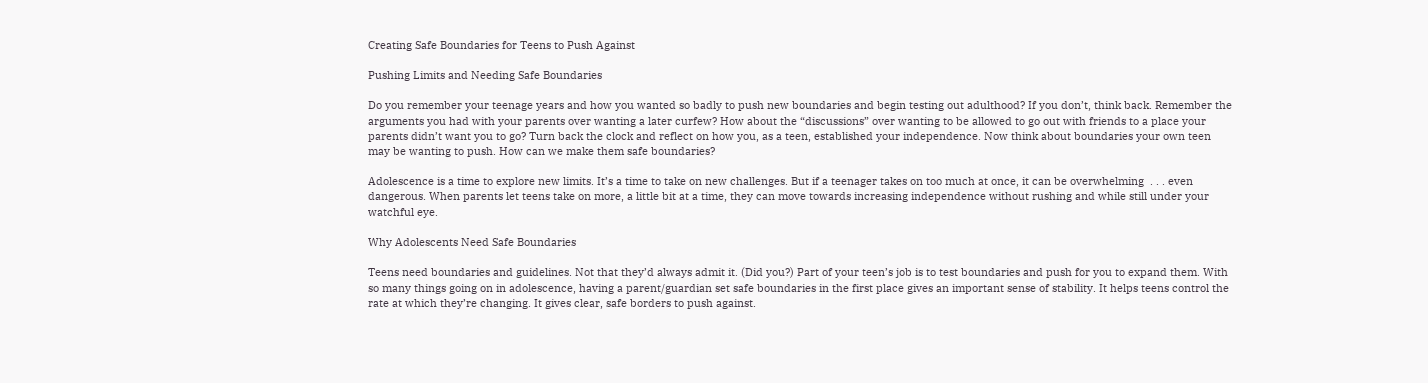Creating Safe Boundaries for Teens to Push Against

Pushing Limits and Needing Safe Boundaries

Do you remember your teenage years and how you wanted so badly to push new boundaries and begin testing out adulthood? If you don’t, think back. Remember the arguments you had with your parents over wanting a later curfew? How about the “discussions” over wanting to be allowed to go out with friends to a place your parents didn’t want you to go? Turn back the clock and reflect on how you, as a teen, established your independence. Now think about boundaries your own teen may be wanting to push. How can we make them safe boundaries?

Adolescence is a time to explore new limits. It’s a time to take on new challenges. But if a teenager takes on too much at once, it can be overwhelming  . . . even dangerous. When parents let teens take on more, a little bit at a time, they can move towards increasing independence without rushing and while still under your watchful eye.

Why Adolescents Need Safe Boundaries

Teens need boundaries and guidelines. Not that they’d always admit it. (Did you?) Part of your teen’s job is to test boundaries and push for you to expand them. With so many things going on in adolescence, having a parent/guardian set safe boundaries in the first place gives an important sense of stability. It helps teens control the rate at which they’re changing. It gives clear, safe borders to push against.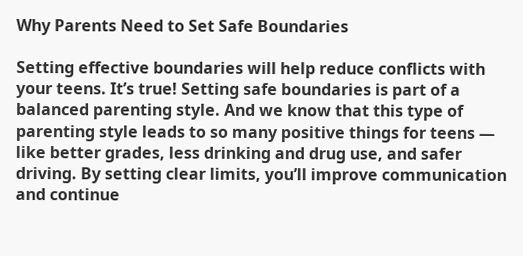Why Parents Need to Set Safe Boundaries

Setting effective boundaries will help reduce conflicts with your teens. It’s true! Setting safe boundaries is part of a balanced parenting style. And we know that this type of parenting style leads to so many positive things for teens — like better grades, less drinking and drug use, and safer driving. By setting clear limits, you’ll improve communication and continue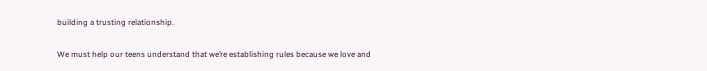building a trusting relationship.

We must help our teens understand that we’re establishing rules because we love and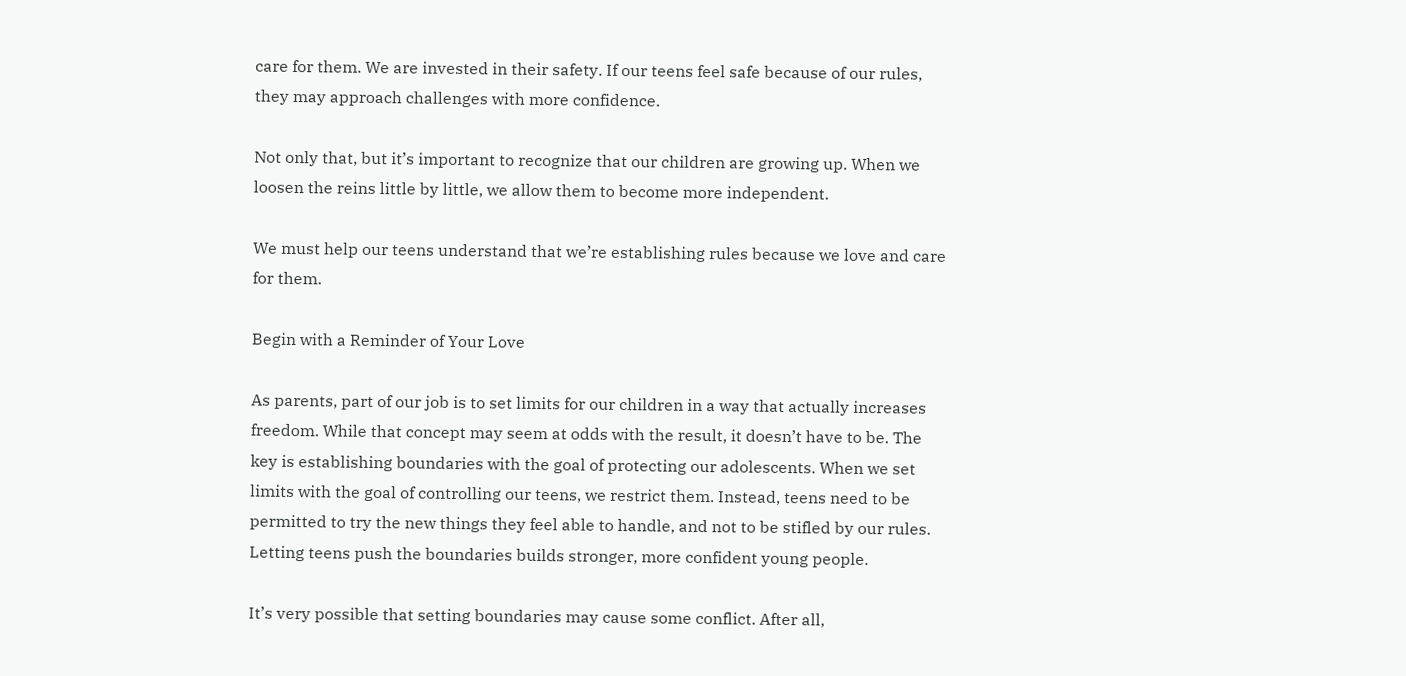care for them. We are invested in their safety. If our teens feel safe because of our rules, they may approach challenges with more confidence.

Not only that, but it’s important to recognize that our children are growing up. When we loosen the reins little by little, we allow them to become more independent.

We must help our teens understand that we’re establishing rules because we love and care for them.

Begin with a Reminder of Your Love

As parents, part of our job is to set limits for our children in a way that actually increases freedom. While that concept may seem at odds with the result, it doesn’t have to be. The key is establishing boundaries with the goal of protecting our adolescents. When we set limits with the goal of controlling our teens, we restrict them. Instead, teens need to be permitted to try the new things they feel able to handle, and not to be stifled by our rules. Letting teens push the boundaries builds stronger, more confident young people.

It’s very possible that setting boundaries may cause some conflict. After all,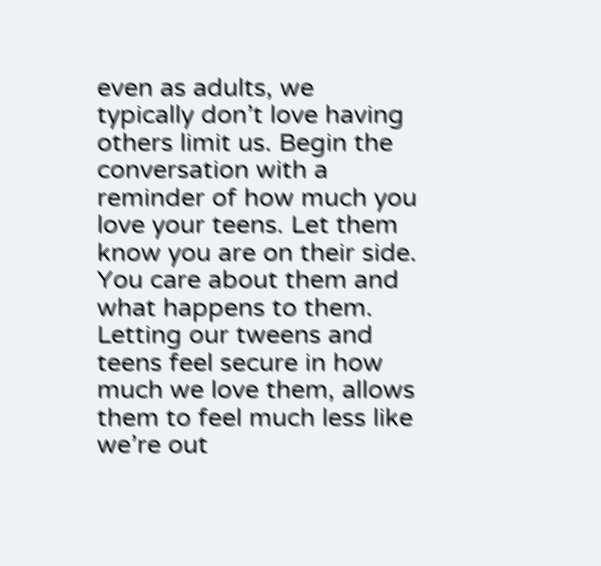even as adults, we typically don’t love having others limit us. Begin the conversation with a reminder of how much you love your teens. Let them know you are on their side. You care about them and what happens to them. Letting our tweens and teens feel secure in how much we love them, allows them to feel much less like we’re out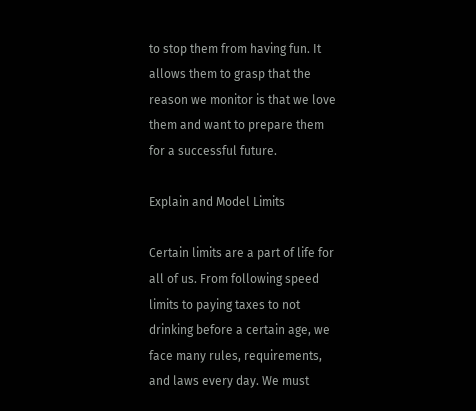to stop them from having fun. It allows them to grasp that the reason we monitor is that we love them and want to prepare them for a successful future.

Explain and Model Limits

Certain limits are a part of life for all of us. From following speed limits to paying taxes to not drinking before a certain age, we face many rules, requirements, and laws every day. We must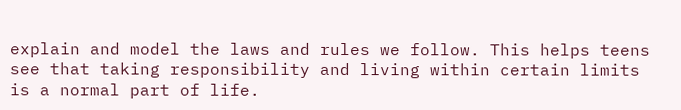explain and model the laws and rules we follow. This helps teens see that taking responsibility and living within certain limits is a normal part of life.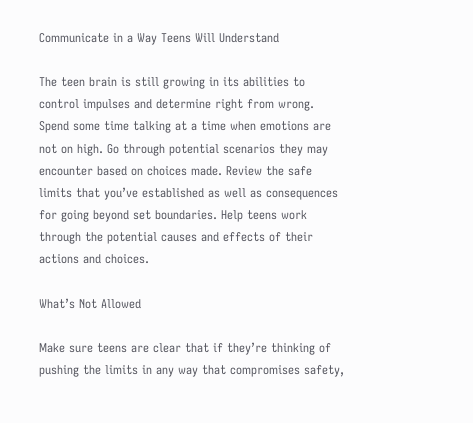Communicate in a Way Teens Will Understand

The teen brain is still growing in its abilities to control impulses and determine right from wrong. Spend some time talking at a time when emotions are not on high. Go through potential scenarios they may encounter based on choices made. Review the safe limits that you’ve established as well as consequences for going beyond set boundaries. Help teens work through the potential causes and effects of their actions and choices.

What’s Not Allowed

Make sure teens are clear that if they’re thinking of pushing the limits in any way that compromises safety,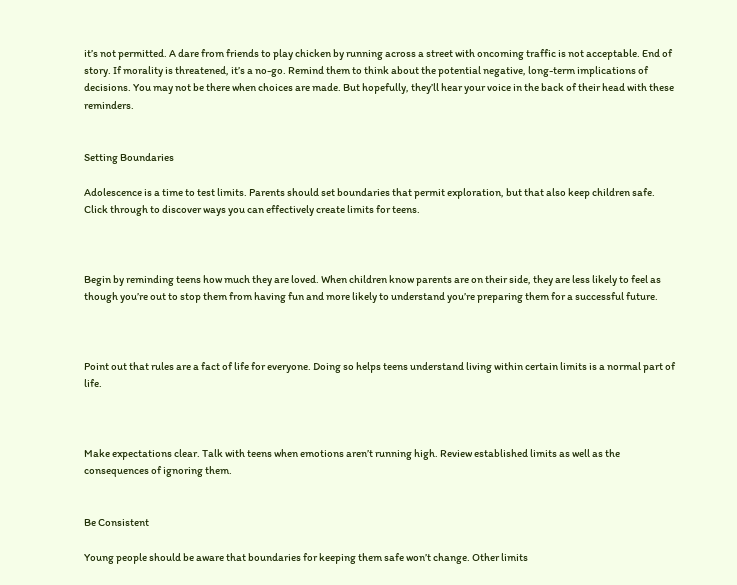it’s not permitted. A dare from friends to play chicken by running across a street with oncoming traffic is not acceptable. End of story. If morality is threatened, it’s a no-go. Remind them to think about the potential negative, long-term implications of decisions. You may not be there when choices are made. But hopefully, they’ll hear your voice in the back of their head with these reminders.


Setting Boundaries

Adolescence is a time to test limits. Parents should set boundaries that permit exploration, but that also keep children safe. Click through to discover ways you can effectively create limits for teens.



Begin by reminding teens how much they are loved. When children know parents are on their side, they are less likely to feel as though you’re out to stop them from having fun and more likely to understand you’re preparing them for a successful future.



Point out that rules are a fact of life for everyone. Doing so helps teens understand living within certain limits is a normal part of life.



Make expectations clear. Talk with teens when emotions aren’t running high. Review established limits as well as the consequences of ignoring them.


Be Consistent

Young people should be aware that boundaries for keeping them safe won’t change. Other limits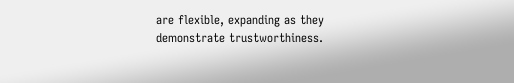are flexible, expanding as they demonstrate trustworthiness.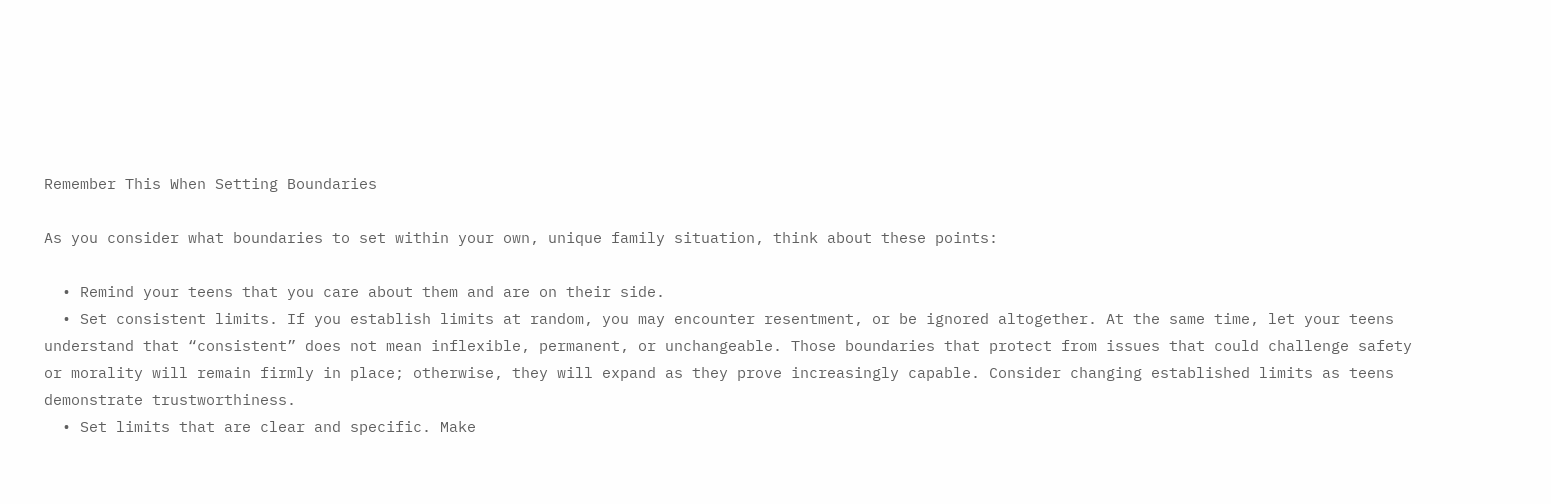Remember This When Setting Boundaries

As you consider what boundaries to set within your own, unique family situation, think about these points:

  • Remind your teens that you care about them and are on their side.
  • Set consistent limits. If you establish limits at random, you may encounter resentment, or be ignored altogether. At the same time, let your teens understand that “consistent” does not mean inflexible, permanent, or unchangeable. Those boundaries that protect from issues that could challenge safety or morality will remain firmly in place; otherwise, they will expand as they prove increasingly capable. Consider changing established limits as teens demonstrate trustworthiness.
  • Set limits that are clear and specific. Make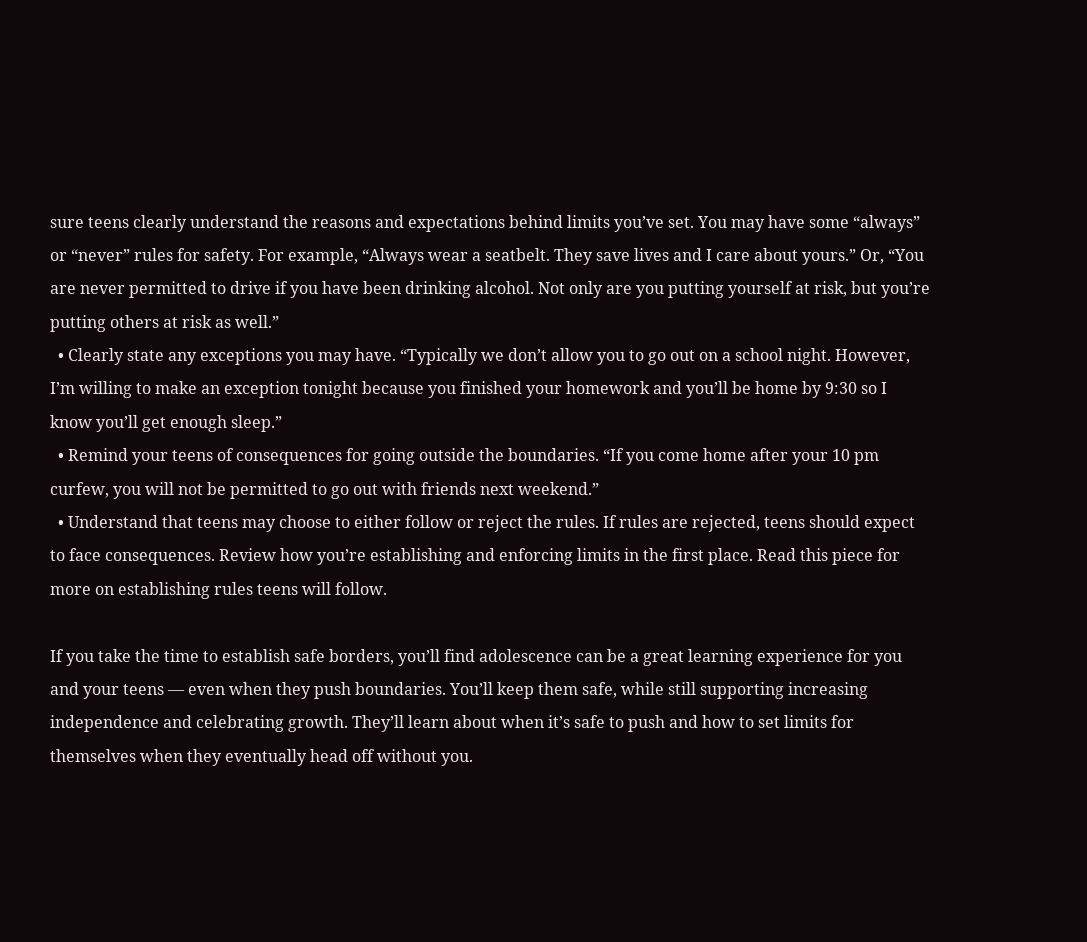sure teens clearly understand the reasons and expectations behind limits you’ve set. You may have some “always” or “never” rules for safety. For example, “Always wear a seatbelt. They save lives and I care about yours.” Or, “You are never permitted to drive if you have been drinking alcohol. Not only are you putting yourself at risk, but you’re putting others at risk as well.”
  • Clearly state any exceptions you may have. “Typically we don’t allow you to go out on a school night. However, I’m willing to make an exception tonight because you finished your homework and you’ll be home by 9:30 so I know you’ll get enough sleep.”
  • Remind your teens of consequences for going outside the boundaries. “If you come home after your 10 pm curfew, you will not be permitted to go out with friends next weekend.”
  • Understand that teens may choose to either follow or reject the rules. If rules are rejected, teens should expect to face consequences. Review how you’re establishing and enforcing limits in the first place. Read this piece for more on establishing rules teens will follow.

If you take the time to establish safe borders, you’ll find adolescence can be a great learning experience for you and your teens — even when they push boundaries. You’ll keep them safe, while still supporting increasing independence and celebrating growth. They’ll learn about when it’s safe to push and how to set limits for themselves when they eventually head off without you.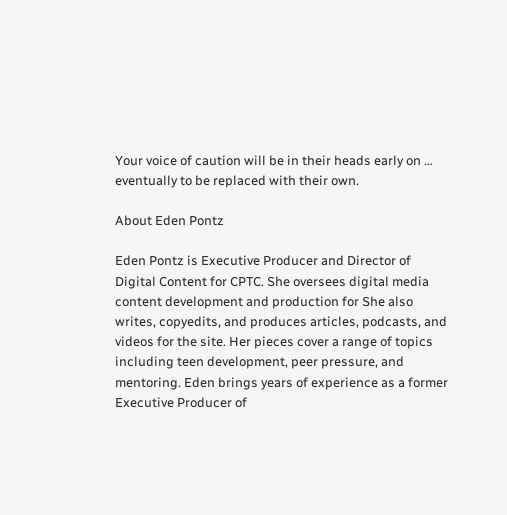Your voice of caution will be in their heads early on … eventually to be replaced with their own.

About Eden Pontz

Eden Pontz is Executive Producer and Director of Digital Content for CPTC. She oversees digital media content development and production for She also writes, copyedits, and produces articles, podcasts, and videos for the site. Her pieces cover a range of topics including teen development, peer pressure, and mentoring. Eden brings years of experience as a former Executive Producer of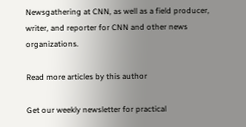Newsgathering at CNN, as well as a field producer, writer, and reporter for CNN and other news organizations.

Read more articles by this author

Get our weekly newsletter for practical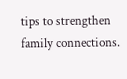tips to strengthen family connections.